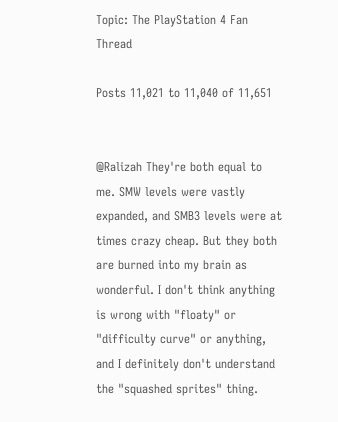Topic: The PlayStation 4 Fan Thread

Posts 11,021 to 11,040 of 11,651


@Ralizah They're both equal to me. SMW levels were vastly expanded, and SMB3 levels were at times crazy cheap. But they both are burned into my brain as wonderful. I don't think anything is wrong with "floaty" or "difficulty curve" or anything, and I definitely don't understand the "squashed sprites" thing.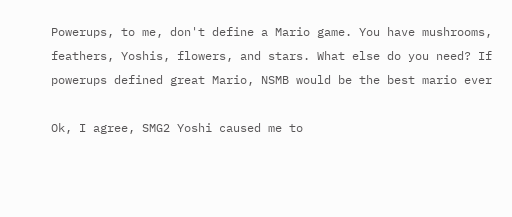Powerups, to me, don't define a Mario game. You have mushrooms, feathers, Yoshis, flowers, and stars. What else do you need? If powerups defined great Mario, NSMB would be the best mario ever

Ok, I agree, SMG2 Yoshi caused me to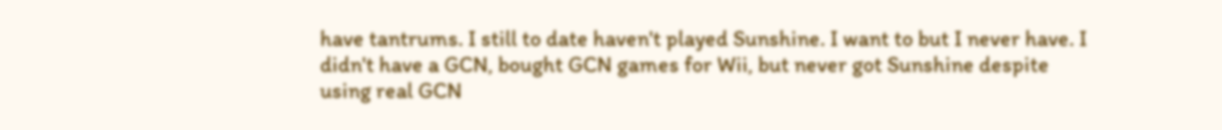have tantrums. I still to date haven't played Sunshine. I want to but I never have. I didn't have a GCN, bought GCN games for Wii, but never got Sunshine despite using real GCN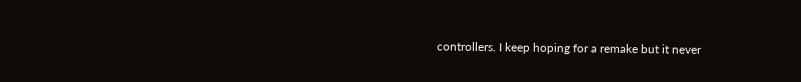controllers. I keep hoping for a remake but it never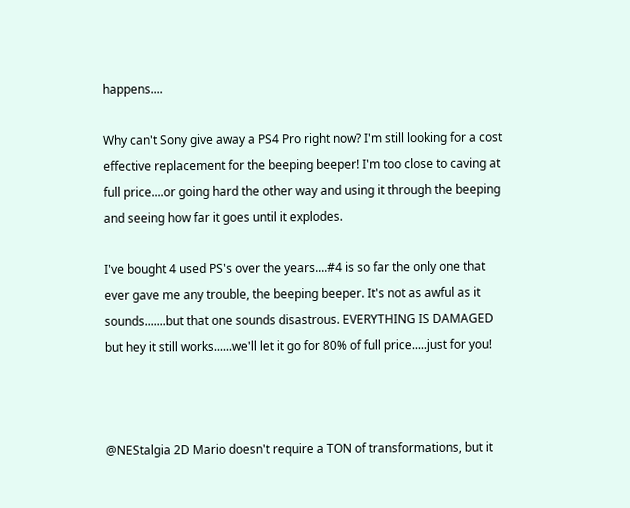happens....

Why can't Sony give away a PS4 Pro right now? I'm still looking for a cost effective replacement for the beeping beeper! I'm too close to caving at full price....or going hard the other way and using it through the beeping and seeing how far it goes until it explodes.

I've bought 4 used PS's over the years....#4 is so far the only one that ever gave me any trouble, the beeping beeper. It's not as awful as it sounds.......but that one sounds disastrous. EVERYTHING IS DAMAGED but hey it still works......we'll let it go for 80% of full price.....just for you!



@NEStalgia 2D Mario doesn't require a TON of transformations, but it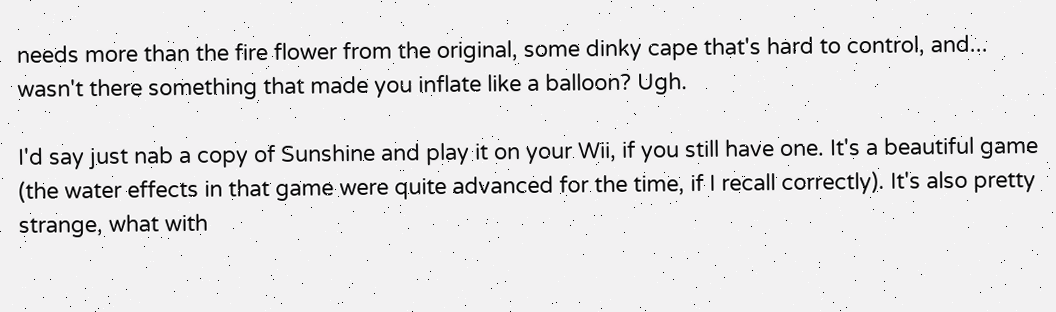needs more than the fire flower from the original, some dinky cape that's hard to control, and... wasn't there something that made you inflate like a balloon? Ugh.

I'd say just nab a copy of Sunshine and play it on your Wii, if you still have one. It's a beautiful game (the water effects in that game were quite advanced for the time, if I recall correctly). It's also pretty strange, what with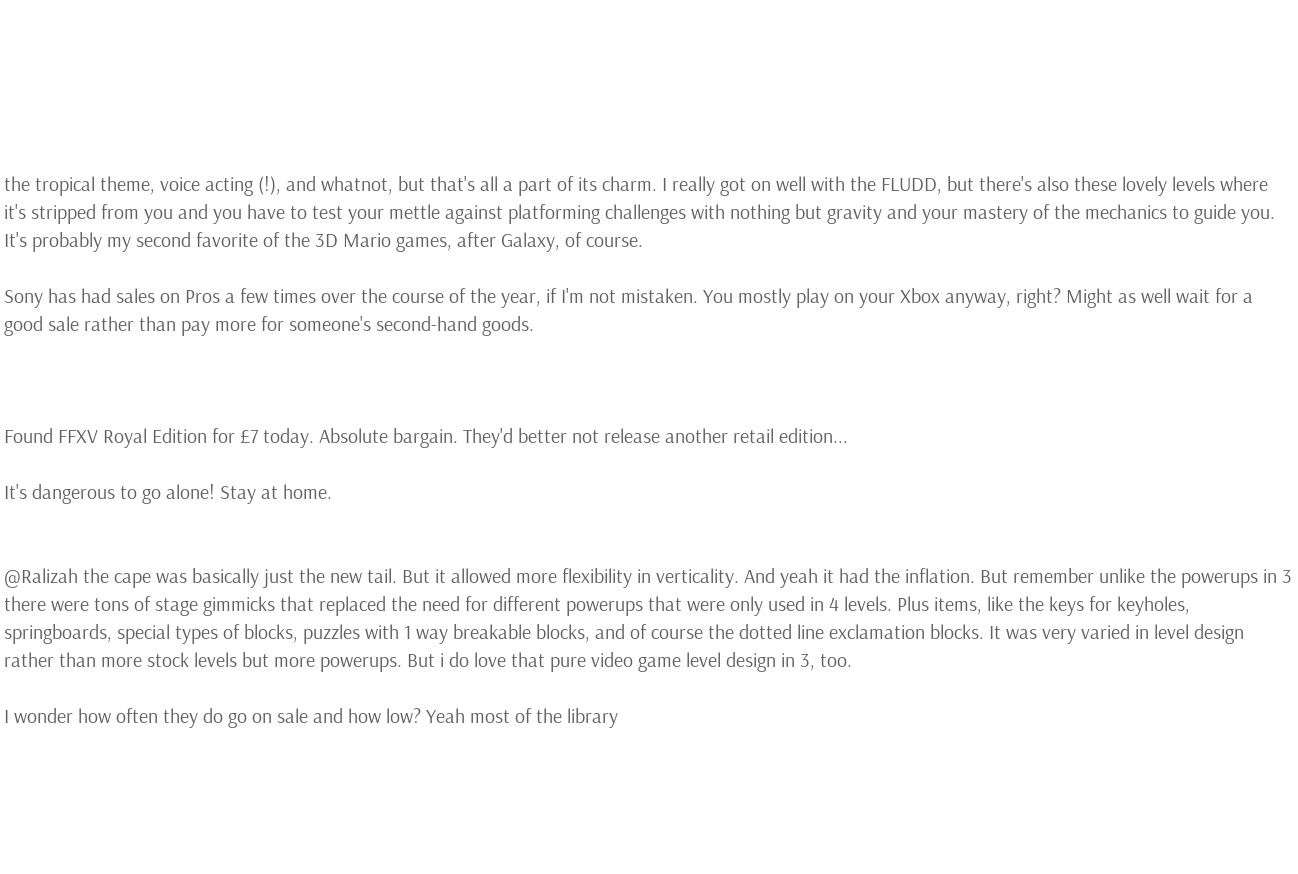the tropical theme, voice acting (!), and whatnot, but that's all a part of its charm. I really got on well with the FLUDD, but there's also these lovely levels where it's stripped from you and you have to test your mettle against platforming challenges with nothing but gravity and your mastery of the mechanics to guide you. It's probably my second favorite of the 3D Mario games, after Galaxy, of course.

Sony has had sales on Pros a few times over the course of the year, if I'm not mistaken. You mostly play on your Xbox anyway, right? Might as well wait for a good sale rather than pay more for someone's second-hand goods.



Found FFXV Royal Edition for £7 today. Absolute bargain. They'd better not release another retail edition...

It's dangerous to go alone! Stay at home.


@Ralizah the cape was basically just the new tail. But it allowed more flexibility in verticality. And yeah it had the inflation. But remember unlike the powerups in 3 there were tons of stage gimmicks that replaced the need for different powerups that were only used in 4 levels. Plus items, like the keys for keyholes, springboards, special types of blocks, puzzles with 1 way breakable blocks, and of course the dotted line exclamation blocks. It was very varied in level design rather than more stock levels but more powerups. But i do love that pure video game level design in 3, too.

I wonder how often they do go on sale and how low? Yeah most of the library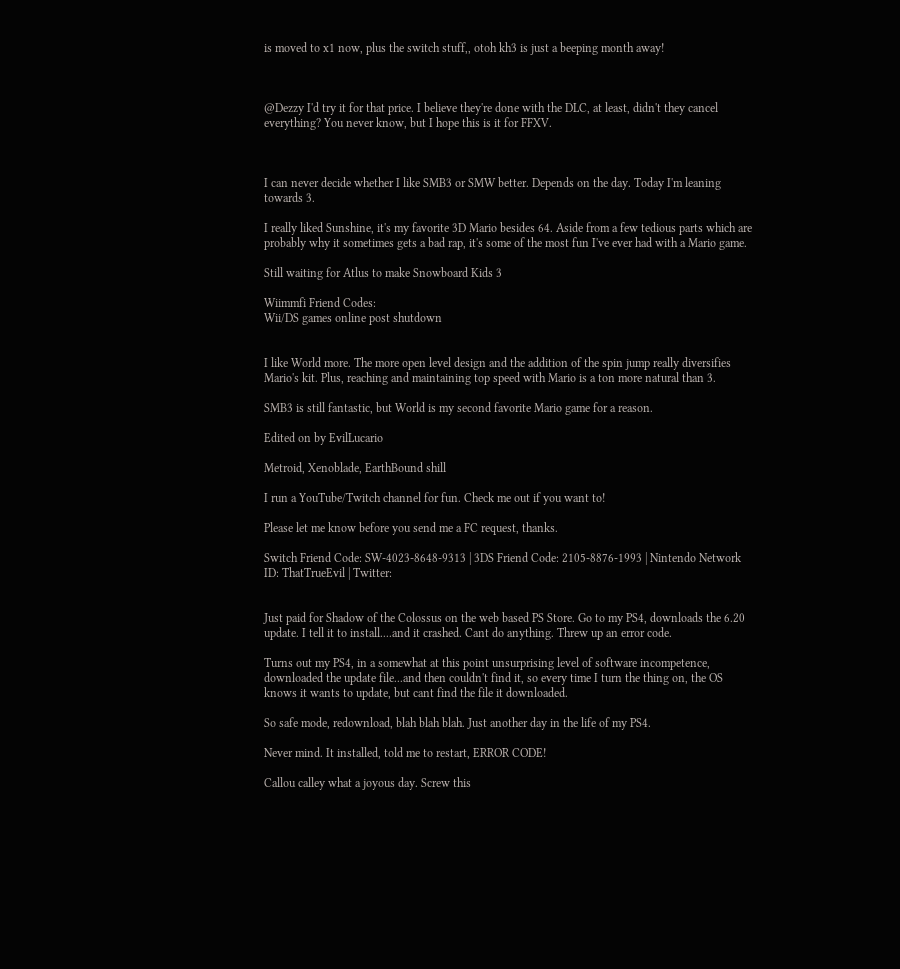is moved to x1 now, plus the switch stuff,, otoh kh3 is just a beeping month away!



@Dezzy I'd try it for that price. I believe they're done with the DLC, at least, didn't they cancel everything? You never know, but I hope this is it for FFXV.



I can never decide whether I like SMB3 or SMW better. Depends on the day. Today I'm leaning towards 3.

I really liked Sunshine, it's my favorite 3D Mario besides 64. Aside from a few tedious parts which are probably why it sometimes gets a bad rap, it's some of the most fun I've ever had with a Mario game.

Still waiting for Atlus to make Snowboard Kids 3

Wiimmfi Friend Codes:
Wii/DS games online post shutdown


I like World more. The more open level design and the addition of the spin jump really diversifies Mario's kit. Plus, reaching and maintaining top speed with Mario is a ton more natural than 3.

SMB3 is still fantastic, but World is my second favorite Mario game for a reason.

Edited on by EvilLucario

Metroid, Xenoblade, EarthBound shill

I run a YouTube/Twitch channel for fun. Check me out if you want to!

Please let me know before you send me a FC request, thanks.

Switch Friend Code: SW-4023-8648-9313 | 3DS Friend Code: 2105-8876-1993 | Nintendo Network ID: ThatTrueEvil | Twitter:


Just paid for Shadow of the Colossus on the web based PS Store. Go to my PS4, downloads the 6.20 update. I tell it to install....and it crashed. Cant do anything. Threw up an error code.

Turns out my PS4, in a somewhat at this point unsurprising level of software incompetence, downloaded the update file...and then couldn't find it, so every time I turn the thing on, the OS knows it wants to update, but cant find the file it downloaded.

So safe mode, redownload, blah blah blah. Just another day in the life of my PS4.

Never mind. It installed, told me to restart, ERROR CODE!

Callou calley what a joyous day. Screw this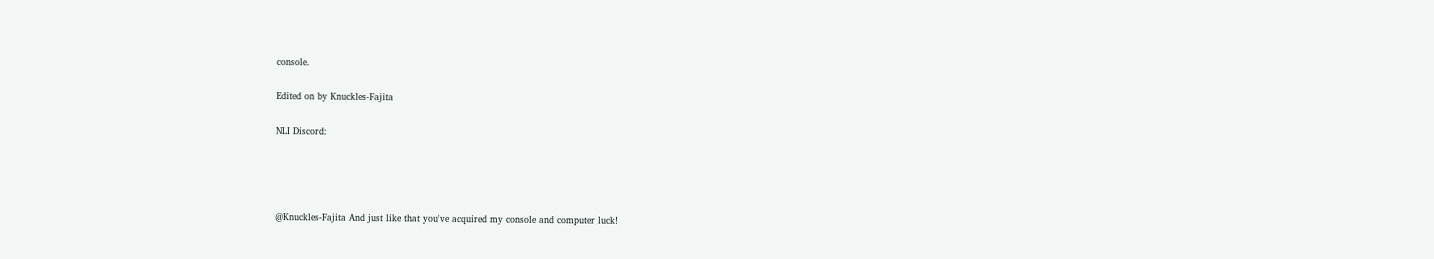console.

Edited on by Knuckles-Fajita

NLI Discord:




@Knuckles-Fajita And just like that you've acquired my console and computer luck!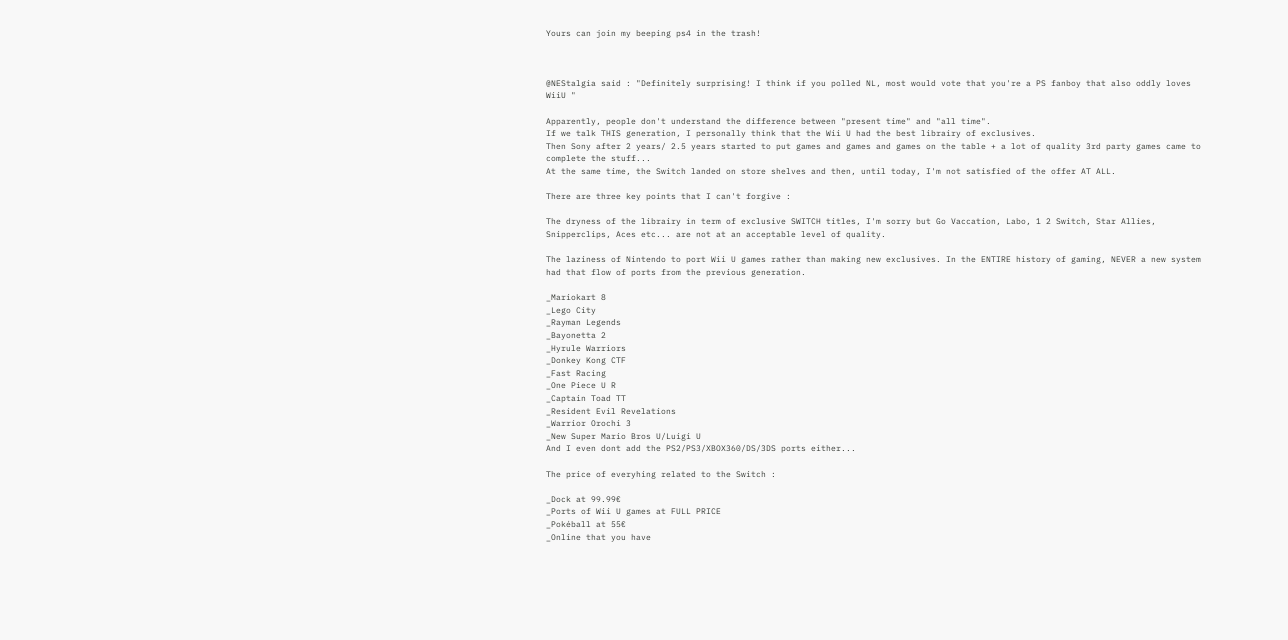Yours can join my beeping ps4 in the trash!



@NEStalgia said : "Definitely surprising! I think if you polled NL, most would vote that you're a PS fanboy that also oddly loves WiiU "

Apparently, people don't understand the difference between "present time" and "all time".
If we talk THIS generation, I personally think that the Wii U had the best librairy of exclusives.
Then Sony after 2 years/ 2.5 years started to put games and games and games on the table + a lot of quality 3rd party games came to complete the stuff...
At the same time, the Switch landed on store shelves and then, until today, I'm not satisfied of the offer AT ALL.

There are three key points that I can't forgive :

The dryness of the librairy in term of exclusive SWITCH titles, I'm sorry but Go Vaccation, Labo, 1 2 Switch, Star Allies, Snipperclips, Aces etc... are not at an acceptable level of quality.

The laziness of Nintendo to port Wii U games rather than making new exclusives. In the ENTIRE history of gaming, NEVER a new system had that flow of ports from the previous generation.

_Mariokart 8
_Lego City
_Rayman Legends
_Bayonetta 2
_Hyrule Warriors
_Donkey Kong CTF
_Fast Racing
_One Piece U R
_Captain Toad TT
_Resident Evil Revelations
_Warrior Orochi 3
_New Super Mario Bros U/Luigi U
And I even dont add the PS2/PS3/XBOX360/DS/3DS ports either...

The price of everyhing related to the Switch :

_Dock at 99.99€
_Ports of Wii U games at FULL PRICE
_Pokéball at 55€
_Online that you have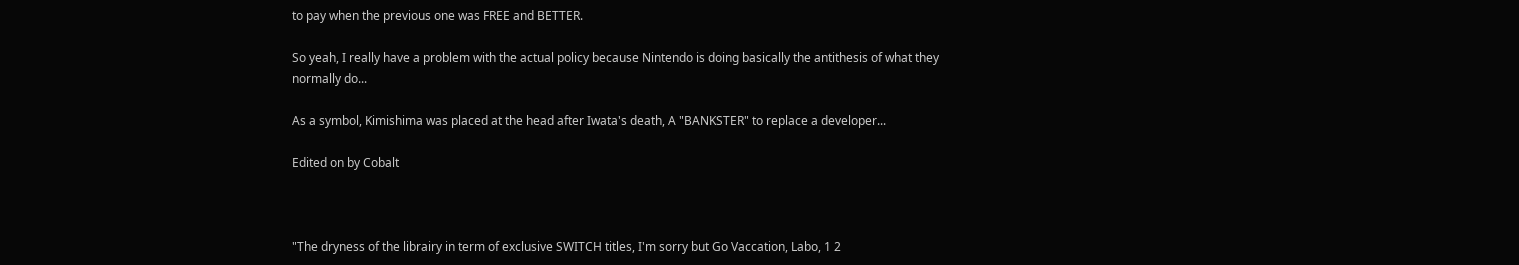to pay when the previous one was FREE and BETTER.

So yeah, I really have a problem with the actual policy because Nintendo is doing basically the antithesis of what they normally do...

As a symbol, Kimishima was placed at the head after Iwata's death, A "BANKSTER" to replace a developer...

Edited on by Cobalt



"The dryness of the librairy in term of exclusive SWITCH titles, I'm sorry but Go Vaccation, Labo, 1 2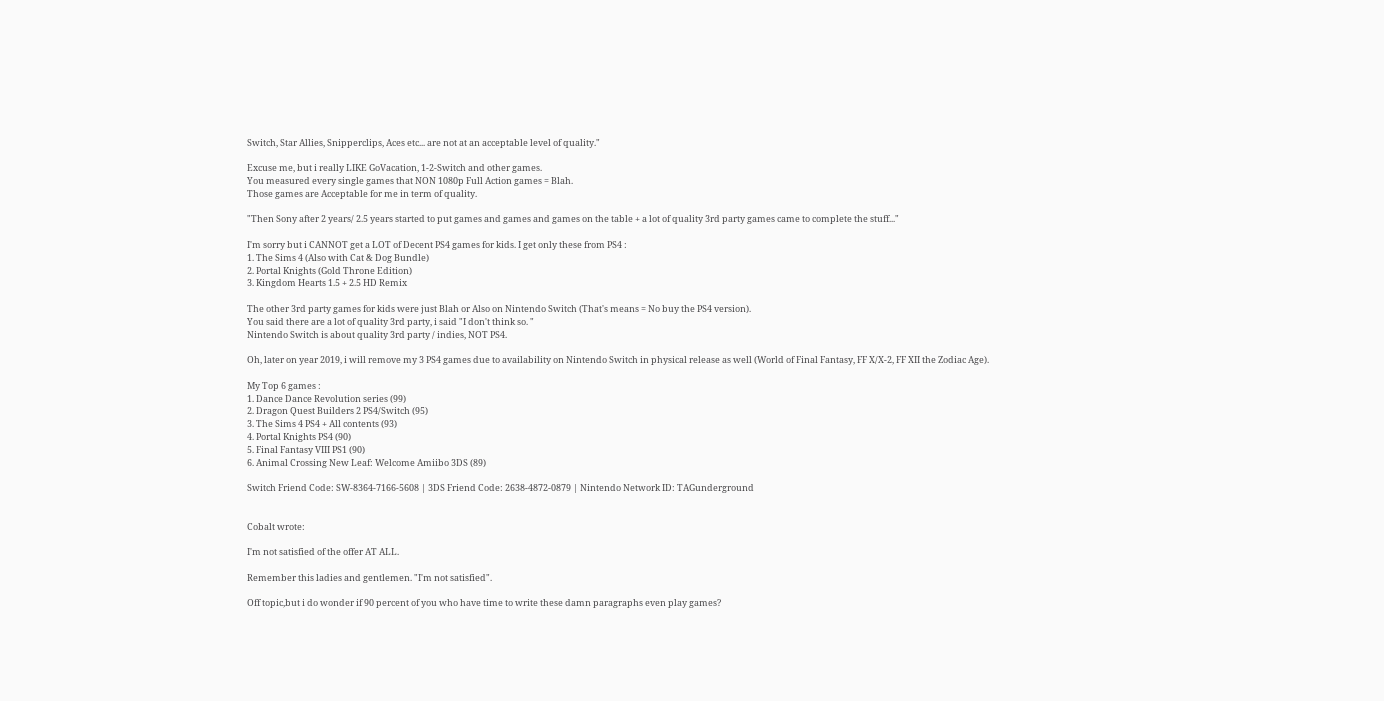Switch, Star Allies, Snipperclips, Aces etc... are not at an acceptable level of quality."

Excuse me, but i really LIKE GoVacation, 1-2-Switch and other games.
You measured every single games that NON 1080p Full Action games = Blah.
Those games are Acceptable for me in term of quality.

"Then Sony after 2 years/ 2.5 years started to put games and games and games on the table + a lot of quality 3rd party games came to complete the stuff..."

I'm sorry but i CANNOT get a LOT of Decent PS4 games for kids. I get only these from PS4 :
1. The Sims 4 (Also with Cat & Dog Bundle)
2. Portal Knights (Gold Throne Edition)
3. Kingdom Hearts 1.5 + 2.5 HD Remix

The other 3rd party games for kids were just Blah or Also on Nintendo Switch (That's means = No buy the PS4 version).
You said there are a lot of quality 3rd party, i said "I don't think so. "
Nintendo Switch is about quality 3rd party / indies, NOT PS4.

Oh, later on year 2019, i will remove my 3 PS4 games due to availability on Nintendo Switch in physical release as well (World of Final Fantasy, FF X/X-2, FF XII the Zodiac Age).

My Top 6 games :
1. Dance Dance Revolution series (99)
2. Dragon Quest Builders 2 PS4/Switch (95)
3. The Sims 4 PS4 + All contents (93)
4. Portal Knights PS4 (90)
5. Final Fantasy VIII PS1 (90)
6. Animal Crossing New Leaf: Welcome Amiibo 3DS (89)

Switch Friend Code: SW-8364-7166-5608 | 3DS Friend Code: 2638-4872-0879 | Nintendo Network ID: TAGunderground


Cobalt wrote:

I'm not satisfied of the offer AT ALL.

Remember this ladies and gentlemen. "I'm not satisfied".

Off topic,but i do wonder if 90 percent of you who have time to write these damn paragraphs even play games?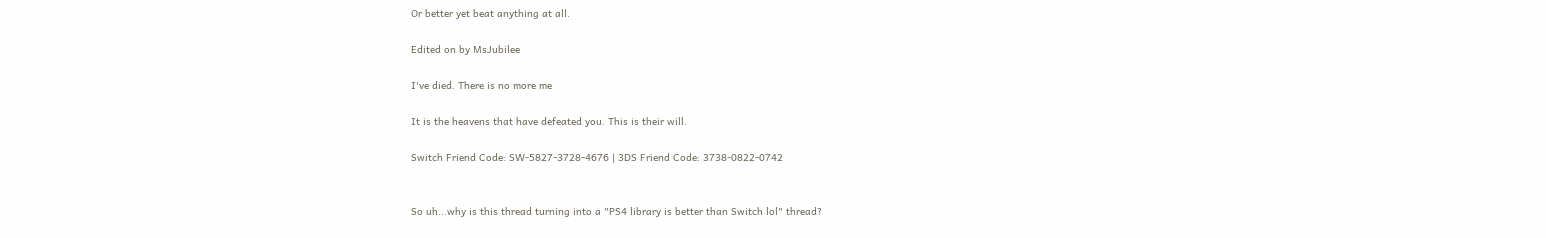Or better yet beat anything at all.

Edited on by MsJubilee

I've died. There is no more me

It is the heavens that have defeated you. This is their will.

Switch Friend Code: SW-5827-3728-4676 | 3DS Friend Code: 3738-0822-0742


So uh...why is this thread turning into a "PS4 library is better than Switch lol" thread?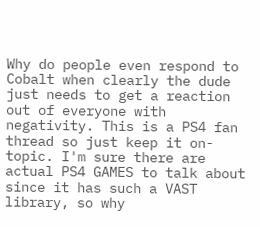Why do people even respond to Cobalt when clearly the dude just needs to get a reaction out of everyone with negativity. This is a PS4 fan thread so just keep it on-topic. I'm sure there are actual PS4 GAMES to talk about since it has such a VAST library, so why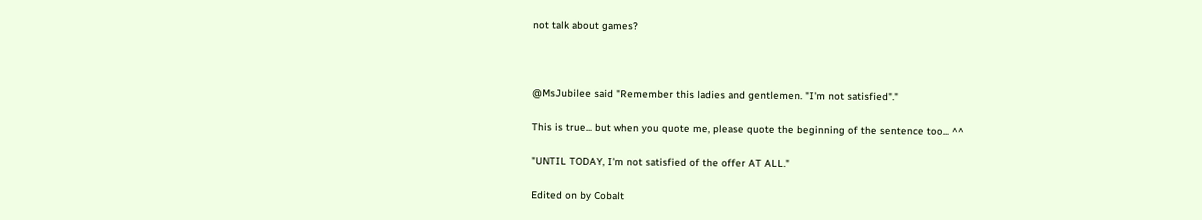not talk about games?



@MsJubilee said "Remember this ladies and gentlemen. "I'm not satisfied"."

This is true... but when you quote me, please quote the beginning of the sentence too... ^^

"UNTIL TODAY, I'm not satisfied of the offer AT ALL."

Edited on by Cobalt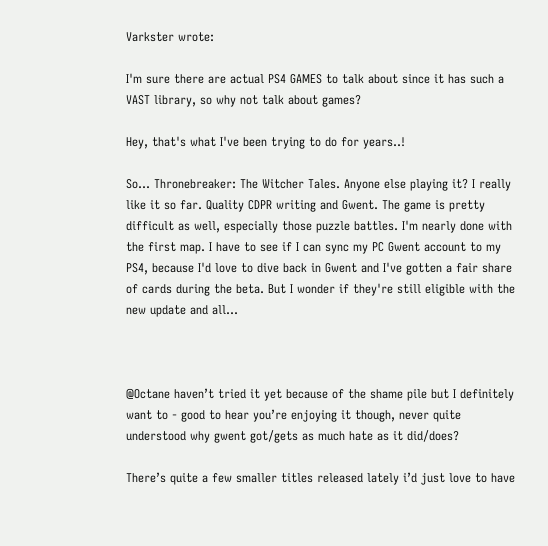Varkster wrote:

I'm sure there are actual PS4 GAMES to talk about since it has such a VAST library, so why not talk about games?

Hey, that's what I've been trying to do for years..!

So... Thronebreaker: The Witcher Tales. Anyone else playing it? I really like it so far. Quality CDPR writing and Gwent. The game is pretty difficult as well, especially those puzzle battles. I'm nearly done with the first map. I have to see if I can sync my PC Gwent account to my PS4, because I'd love to dive back in Gwent and I've gotten a fair share of cards during the beta. But I wonder if they're still eligible with the new update and all...



@Octane haven’t tried it yet because of the shame pile but I definitely want to - good to hear you’re enjoying it though, never quite understood why gwent got/gets as much hate as it did/does?

There’s quite a few smaller titles released lately i’d just love to have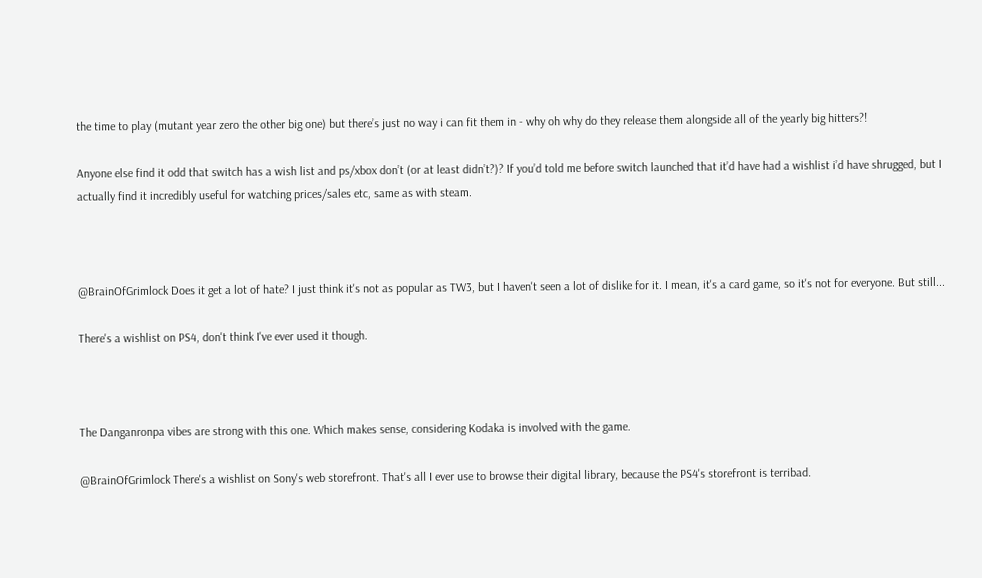the time to play (mutant year zero the other big one) but there’s just no way i can fit them in - why oh why do they release them alongside all of the yearly big hitters?!

Anyone else find it odd that switch has a wish list and ps/xbox don’t (or at least didn’t?)? If you’d told me before switch launched that it’d have had a wishlist i’d have shrugged, but I actually find it incredibly useful for watching prices/sales etc, same as with steam.



@BrainOfGrimlock Does it get a lot of hate? I just think it's not as popular as TW3, but I haven't seen a lot of dislike for it. I mean, it's a card game, so it's not for everyone. But still...

There's a wishlist on PS4, don't think I've ever used it though.



The Danganronpa vibes are strong with this one. Which makes sense, considering Kodaka is involved with the game.

@BrainOfGrimlock There's a wishlist on Sony's web storefront. That's all I ever use to browse their digital library, because the PS4's storefront is terribad.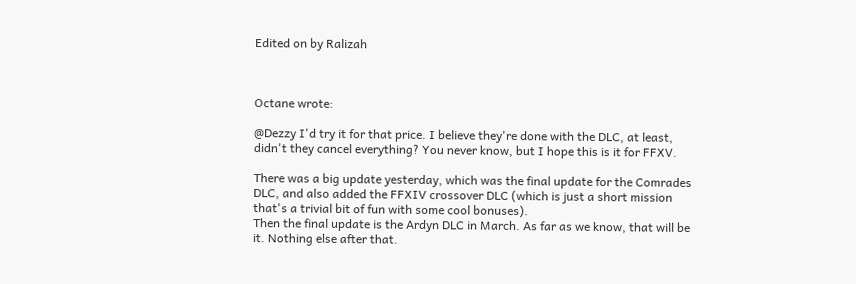Edited on by Ralizah



Octane wrote:

@Dezzy I'd try it for that price. I believe they're done with the DLC, at least, didn't they cancel everything? You never know, but I hope this is it for FFXV.

There was a big update yesterday, which was the final update for the Comrades DLC, and also added the FFXIV crossover DLC (which is just a short mission that's a trivial bit of fun with some cool bonuses).
Then the final update is the Ardyn DLC in March. As far as we know, that will be it. Nothing else after that.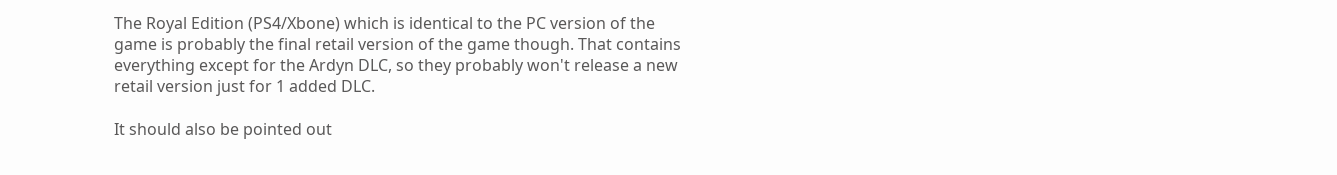The Royal Edition (PS4/Xbone) which is identical to the PC version of the game is probably the final retail version of the game though. That contains everything except for the Ardyn DLC, so they probably won't release a new retail version just for 1 added DLC.

It should also be pointed out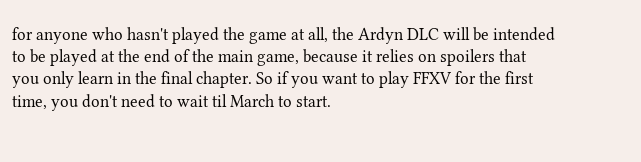for anyone who hasn't played the game at all, the Ardyn DLC will be intended to be played at the end of the main game, because it relies on spoilers that you only learn in the final chapter. So if you want to play FFXV for the first time, you don't need to wait til March to start.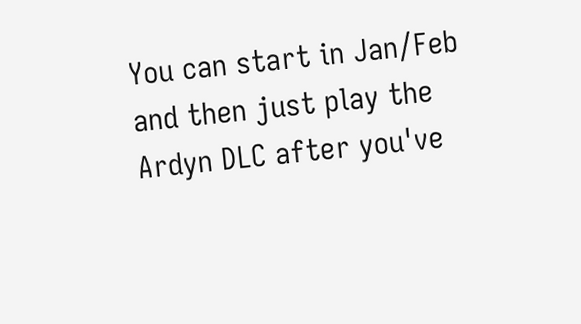You can start in Jan/Feb and then just play the Ardyn DLC after you've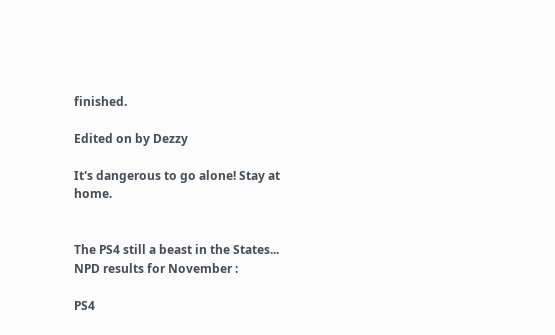finished.

Edited on by Dezzy

It's dangerous to go alone! Stay at home.


The PS4 still a beast in the States... NPD results for November :

PS4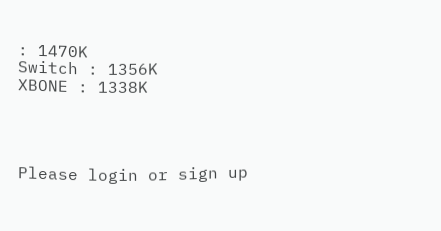: 1470K
Switch : 1356K
XBONE : 1338K




Please login or sign up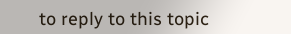to reply to this topic